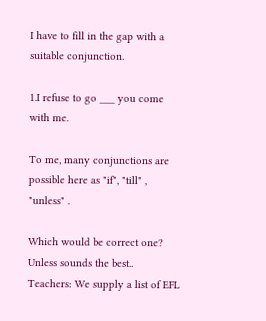I have to fill in the gap with a suitable conjunction.

1.I refuse to go ___ you come with me.

To me, many conjunctions are possible here as "if", "till" , "unless" .

Which would be correct one?
Unless sounds the best..
Teachers: We supply a list of EFL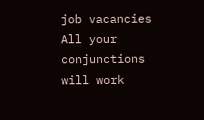job vacancies
All your conjunctions will work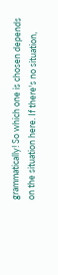grammatically! So which one is chosen depends on the situation here. If there's no situation,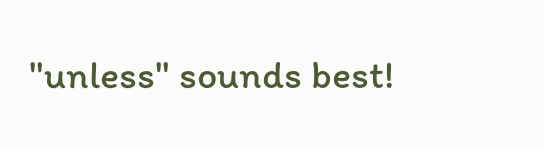"unless" sounds best!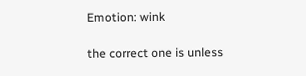Emotion: wink

the correct one is unless